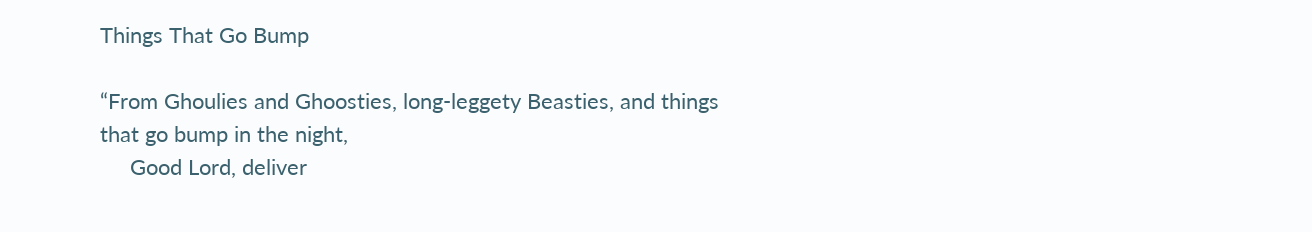Things That Go Bump

“From Ghoulies and Ghoosties, long-leggety Beasties, and things that go bump in the night,
     Good Lord, deliver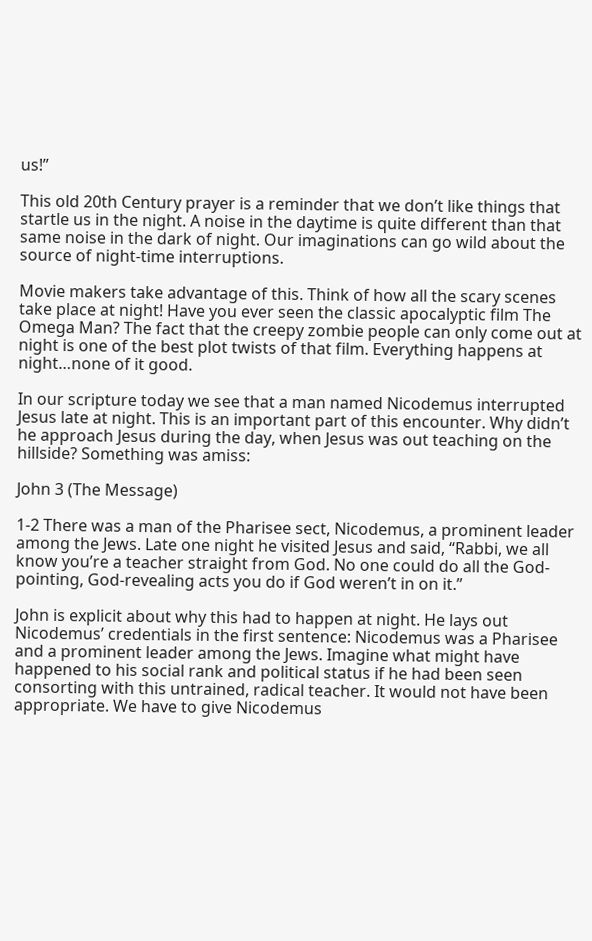us!”

This old 20th Century prayer is a reminder that we don’t like things that startle us in the night. A noise in the daytime is quite different than that same noise in the dark of night. Our imaginations can go wild about the source of night-time interruptions.

Movie makers take advantage of this. Think of how all the scary scenes take place at night! Have you ever seen the classic apocalyptic film The Omega Man? The fact that the creepy zombie people can only come out at night is one of the best plot twists of that film. Everything happens at night…none of it good.

In our scripture today we see that a man named Nicodemus interrupted Jesus late at night. This is an important part of this encounter. Why didn’t he approach Jesus during the day, when Jesus was out teaching on the hillside? Something was amiss:

John 3 (The Message)

1-2 There was a man of the Pharisee sect, Nicodemus, a prominent leader among the Jews. Late one night he visited Jesus and said, “Rabbi, we all know you’re a teacher straight from God. No one could do all the God-pointing, God-revealing acts you do if God weren’t in on it.”

John is explicit about why this had to happen at night. He lays out Nicodemus’ credentials in the first sentence: Nicodemus was a Pharisee and a prominent leader among the Jews. Imagine what might have happened to his social rank and political status if he had been seen consorting with this untrained, radical teacher. It would not have been appropriate. We have to give Nicodemus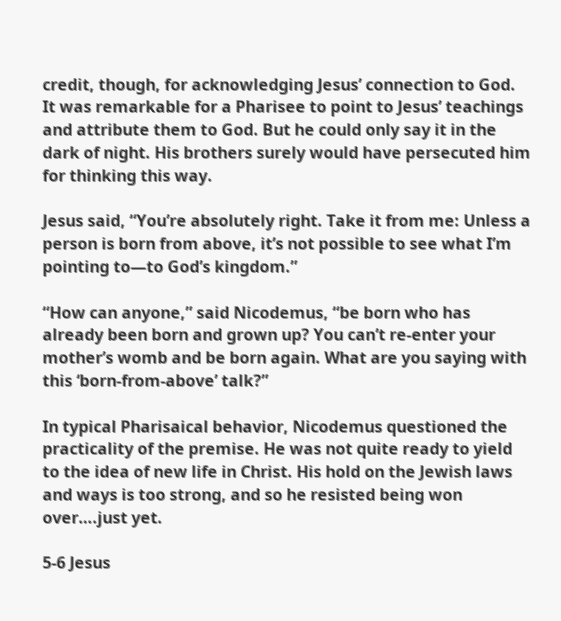credit, though, for acknowledging Jesus’ connection to God. It was remarkable for a Pharisee to point to Jesus’ teachings and attribute them to God. But he could only say it in the dark of night. His brothers surely would have persecuted him for thinking this way.

Jesus said, “You’re absolutely right. Take it from me: Unless a person is born from above, it’s not possible to see what I’m pointing to—to God’s kingdom.”

“How can anyone,” said Nicodemus, “be born who has already been born and grown up? You can’t re-enter your mother’s womb and be born again. What are you saying with this ‘born-from-above’ talk?”

In typical Pharisaical behavior, Nicodemus questioned the practicality of the premise. He was not quite ready to yield to the idea of new life in Christ. His hold on the Jewish laws and ways is too strong, and so he resisted being won over….just yet.

5-6 Jesus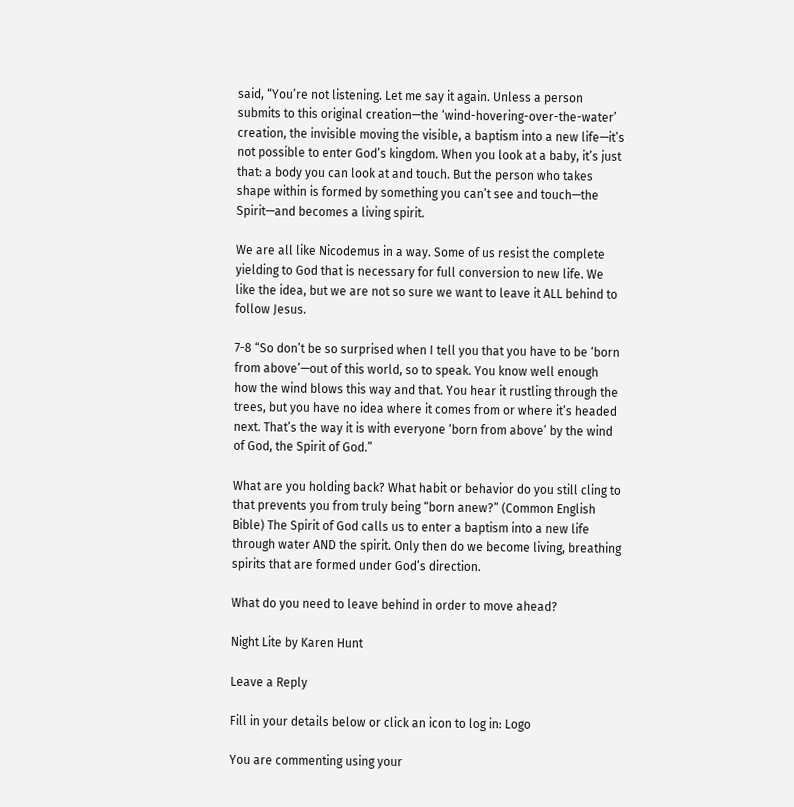said, “You’re not listening. Let me say it again. Unless a person submits to this original creation—the ‘wind-hovering-over-the-water’ creation, the invisible moving the visible, a baptism into a new life—it’s not possible to enter God’s kingdom. When you look at a baby, it’s just that: a body you can look at and touch. But the person who takes shape within is formed by something you can’t see and touch—the Spirit—and becomes a living spirit.

We are all like Nicodemus in a way. Some of us resist the complete yielding to God that is necessary for full conversion to new life. We like the idea, but we are not so sure we want to leave it ALL behind to follow Jesus.

7-8 “So don’t be so surprised when I tell you that you have to be ‘born from above’—out of this world, so to speak. You know well enough how the wind blows this way and that. You hear it rustling through the trees, but you have no idea where it comes from or where it’s headed next. That’s the way it is with everyone ‘born from above’ by the wind of God, the Spirit of God.”

What are you holding back? What habit or behavior do you still cling to that prevents you from truly being “born anew?” (Common English Bible) The Spirit of God calls us to enter a baptism into a new life through water AND the spirit. Only then do we become living, breathing spirits that are formed under God’s direction.

What do you need to leave behind in order to move ahead?

Night Lite by Karen Hunt

Leave a Reply

Fill in your details below or click an icon to log in: Logo

You are commenting using your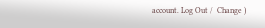account. Log Out /  Change )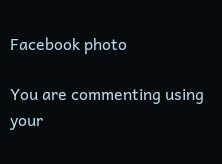Facebook photo

You are commenting using your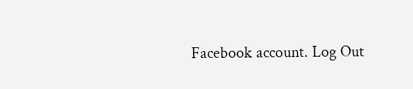Facebook account. Log Out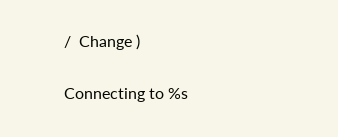/  Change )

Connecting to %s